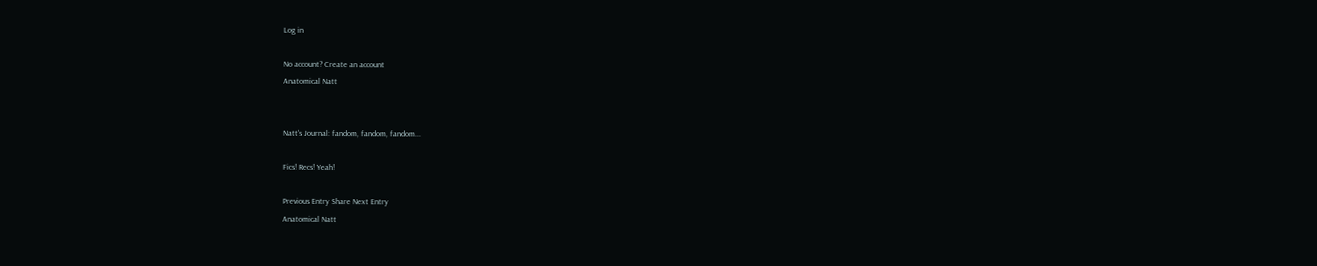Log in

No account? Create an account
Anatomical Natt


Natt's Journal: fandom, fandom, fandom...

Fics! Recs! Yeah!

Previous Entry Share Next Entry
Anatomical Natt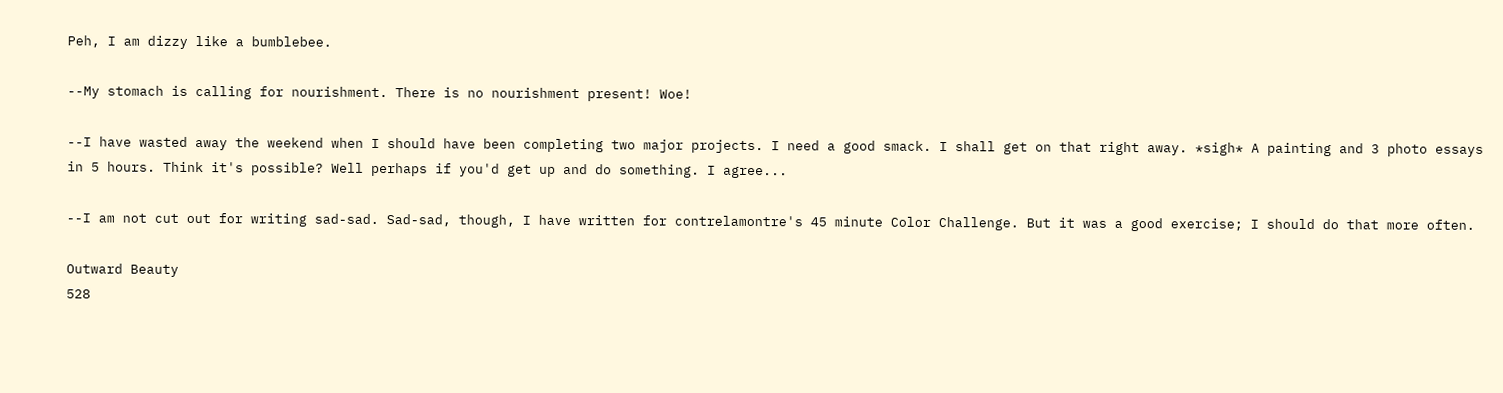Peh, I am dizzy like a bumblebee.

--My stomach is calling for nourishment. There is no nourishment present! Woe!

--I have wasted away the weekend when I should have been completing two major projects. I need a good smack. I shall get on that right away. *sigh* A painting and 3 photo essays in 5 hours. Think it's possible? Well perhaps if you'd get up and do something. I agree...

--I am not cut out for writing sad-sad. Sad-sad, though, I have written for contrelamontre's 45 minute Color Challenge. But it was a good exercise; I should do that more often.

Outward Beauty
528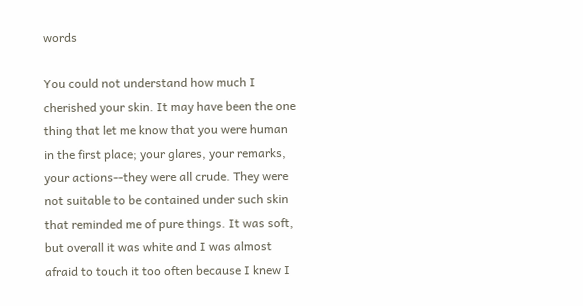words

You could not understand how much I cherished your skin. It may have been the one thing that let me know that you were human in the first place; your glares, your remarks, your actions--they were all crude. They were not suitable to be contained under such skin that reminded me of pure things. It was soft, but overall it was white and I was almost afraid to touch it too often because I knew I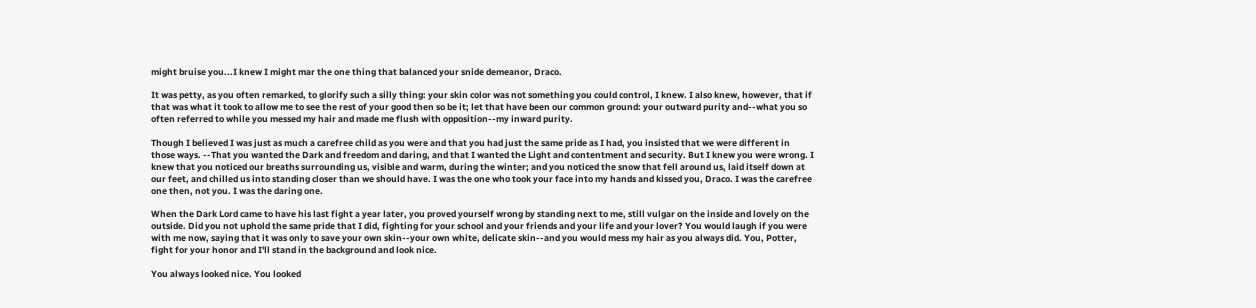might bruise you...I knew I might mar the one thing that balanced your snide demeanor, Draco.

It was petty, as you often remarked, to glorify such a silly thing: your skin color was not something you could control, I knew. I also knew, however, that if that was what it took to allow me to see the rest of your good then so be it; let that have been our common ground: your outward purity and--what you so often referred to while you messed my hair and made me flush with opposition--my inward purity.

Though I believed I was just as much a carefree child as you were and that you had just the same pride as I had, you insisted that we were different in those ways. --That you wanted the Dark and freedom and daring, and that I wanted the Light and contentment and security. But I knew you were wrong. I knew that you noticed our breaths surrounding us, visible and warm, during the winter; and you noticed the snow that fell around us, laid itself down at our feet, and chilled us into standing closer than we should have. I was the one who took your face into my hands and kissed you, Draco. I was the carefree one then, not you. I was the daring one.

When the Dark Lord came to have his last fight a year later, you proved yourself wrong by standing next to me, still vulgar on the inside and lovely on the outside. Did you not uphold the same pride that I did, fighting for your school and your friends and your life and your lover? You would laugh if you were with me now, saying that it was only to save your own skin--your own white, delicate skin--and you would mess my hair as you always did. You, Potter, fight for your honor and I'll stand in the background and look nice.

You always looked nice. You looked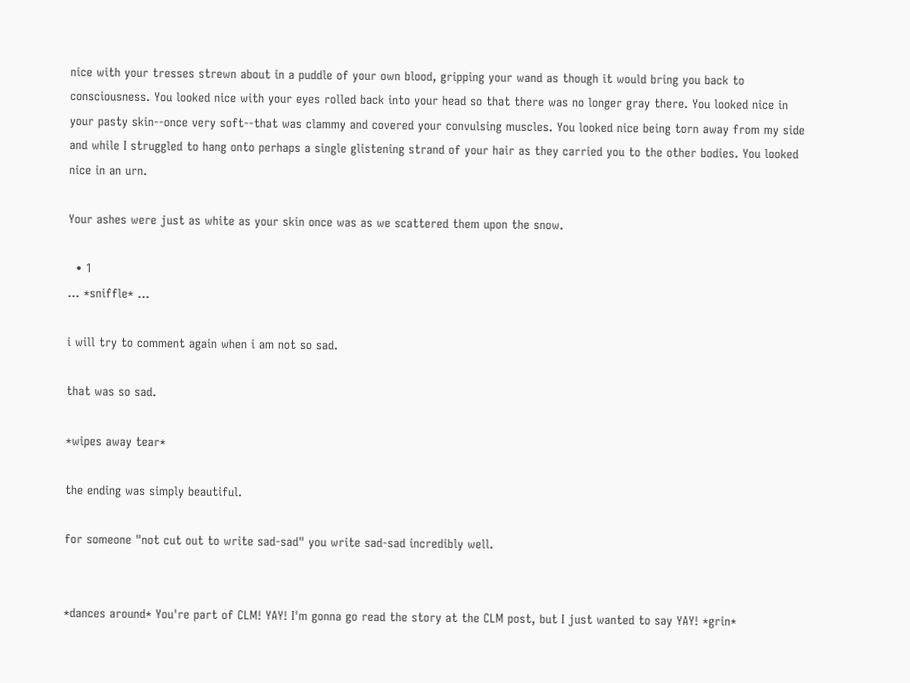nice with your tresses strewn about in a puddle of your own blood, gripping your wand as though it would bring you back to consciousness. You looked nice with your eyes rolled back into your head so that there was no longer gray there. You looked nice in your pasty skin--once very soft--that was clammy and covered your convulsing muscles. You looked nice being torn away from my side and while I struggled to hang onto perhaps a single glistening strand of your hair as they carried you to the other bodies. You looked nice in an urn.

Your ashes were just as white as your skin once was as we scattered them upon the snow.

  • 1
... *sniffle* ...

i will try to comment again when i am not so sad.

that was so sad.

*wipes away tear*

the ending was simply beautiful.

for someone "not cut out to write sad-sad" you write sad-sad incredibly well.


*dances around* You're part of CLM! YAY! I'm gonna go read the story at the CLM post, but I just wanted to say YAY! *grin*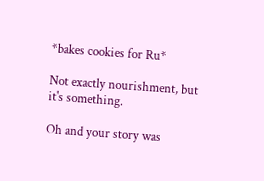*bakes cookies for Ru*

Not exactly nourishment, but it's something.

Oh and your story was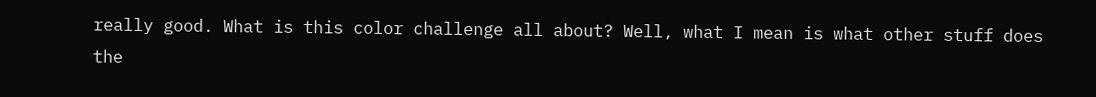really good. What is this color challenge all about? Well, what I mean is what other stuff does the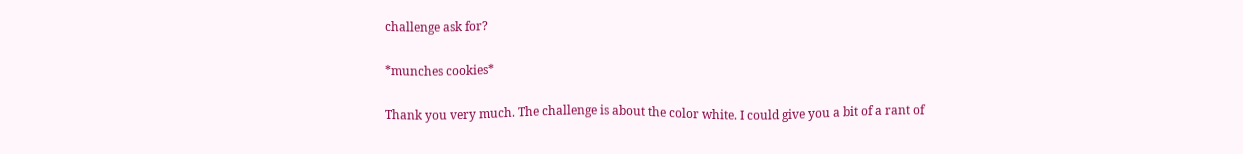challenge ask for?

*munches cookies*

Thank you very much. The challenge is about the color white. I could give you a bit of a rant of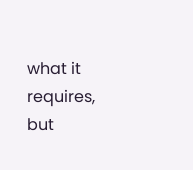what it requires, but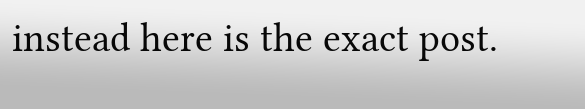instead here is the exact post.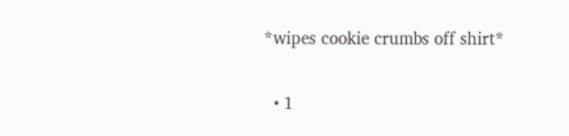*wipes cookie crumbs off shirt*

  • 1